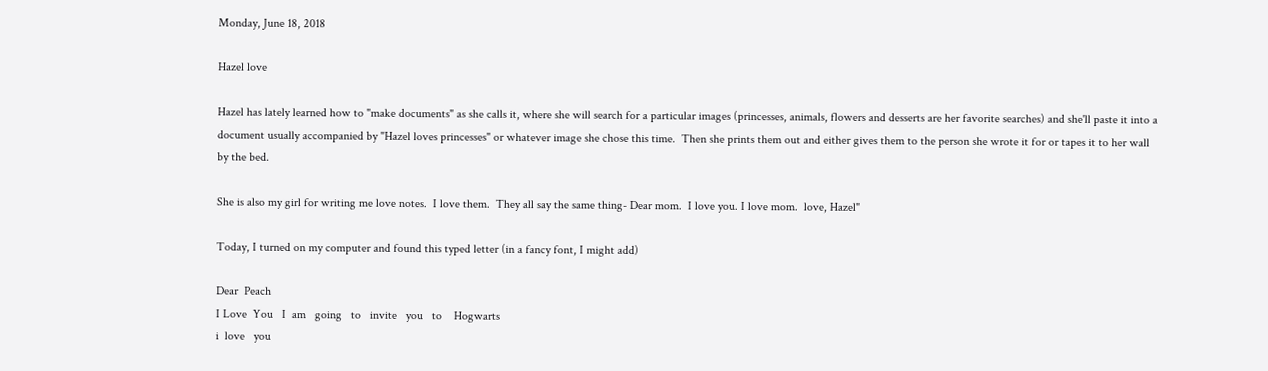Monday, June 18, 2018

Hazel love

Hazel has lately learned how to "make documents" as she calls it, where she will search for a particular images (princesses, animals, flowers and desserts are her favorite searches) and she'll paste it into a document usually accompanied by "Hazel loves princesses" or whatever image she chose this time.  Then she prints them out and either gives them to the person she wrote it for or tapes it to her wall by the bed.

She is also my girl for writing me love notes.  I love them.  They all say the same thing- Dear mom.  I love you. I love mom.  love, Hazel"

Today, I turned on my computer and found this typed letter (in a fancy font, I might add)

Dear  Peach
I Love  You   I  am   going   to   invite   you   to    Hogwarts
i  love   you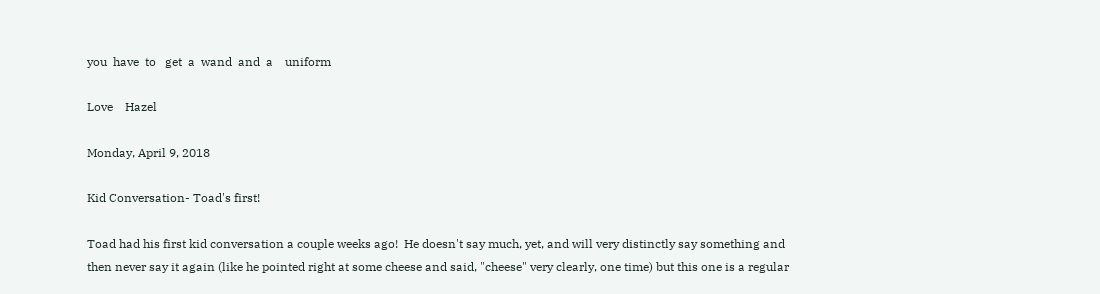you  have  to   get  a  wand  and  a    uniform

Love    Hazel

Monday, April 9, 2018

Kid Conversation- Toad's first!

Toad had his first kid conversation a couple weeks ago!  He doesn't say much, yet, and will very distinctly say something and then never say it again (like he pointed right at some cheese and said, "cheese" very clearly, one time) but this one is a regular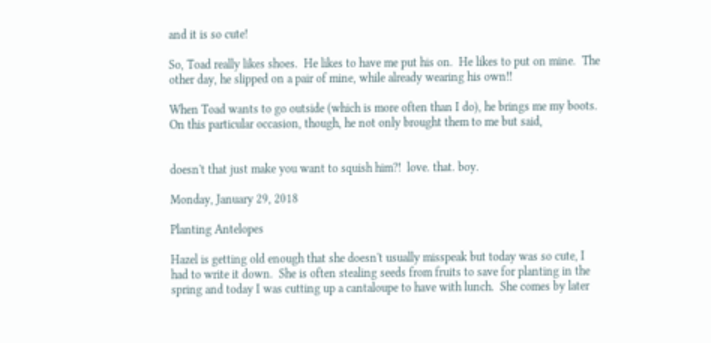and it is so cute!

So, Toad really likes shoes.  He likes to have me put his on.  He likes to put on mine.  The other day, he slipped on a pair of mine, while already wearing his own!!

When Toad wants to go outside (which is more often than I do), he brings me my boots.  On this particular occasion, though, he not only brought them to me but said,


doesn't that just make you want to squish him?!  love. that. boy.

Monday, January 29, 2018

Planting Antelopes

Hazel is getting old enough that she doesn't usually misspeak but today was so cute, I had to write it down.  She is often stealing seeds from fruits to save for planting in the spring and today I was cutting up a cantaloupe to have with lunch.  She comes by later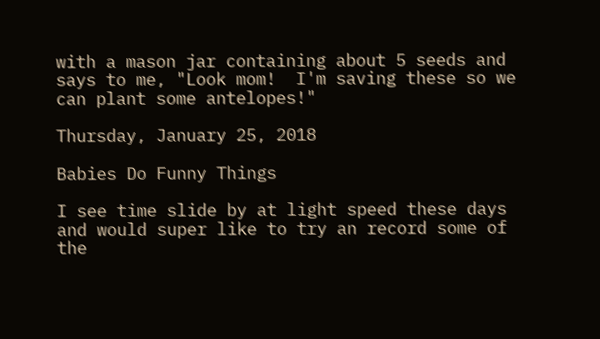with a mason jar containing about 5 seeds and says to me, "Look mom!  I'm saving these so we can plant some antelopes!"

Thursday, January 25, 2018

Babies Do Funny Things

I see time slide by at light speed these days and would super like to try an record some of the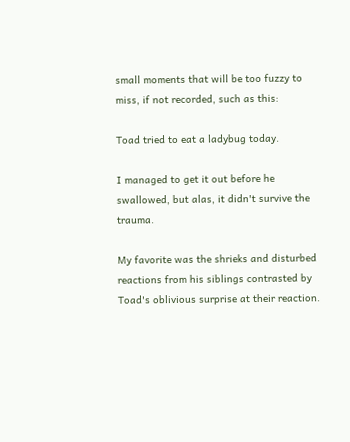small moments that will be too fuzzy to miss, if not recorded, such as this:

Toad tried to eat a ladybug today.

I managed to get it out before he swallowed, but alas, it didn't survive the trauma.

My favorite was the shrieks and disturbed reactions from his siblings contrasted by Toad's oblivious surprise at their reaction.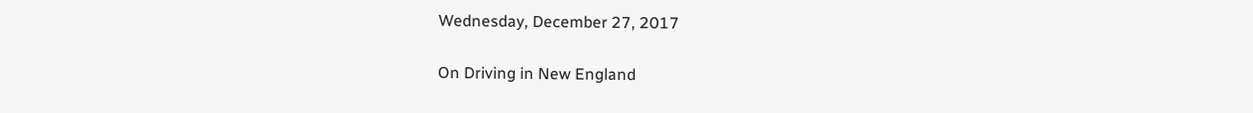Wednesday, December 27, 2017

On Driving in New England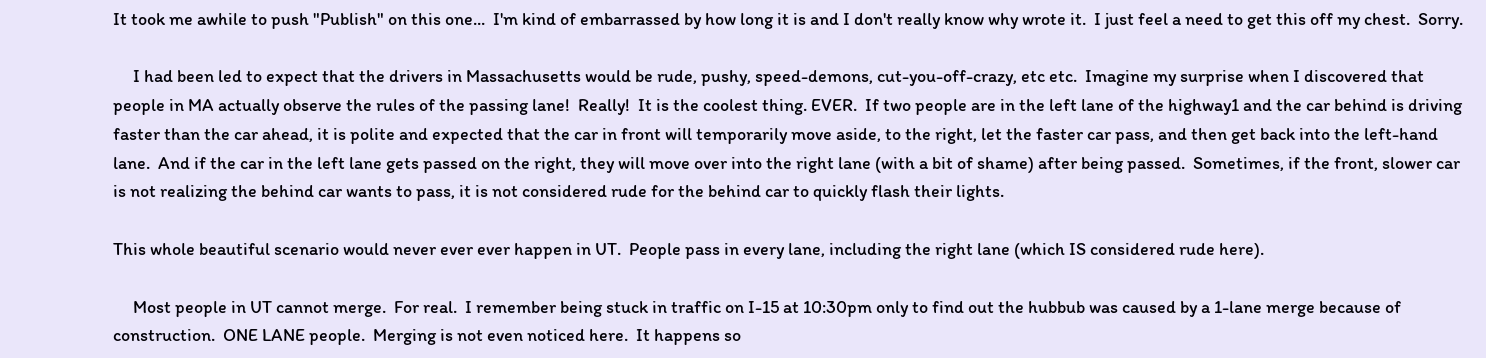It took me awhile to push "Publish" on this one...  I'm kind of embarrassed by how long it is and I don't really know why wrote it.  I just feel a need to get this off my chest.  Sorry.

     I had been led to expect that the drivers in Massachusetts would be rude, pushy, speed-demons, cut-you-off-crazy, etc etc.  Imagine my surprise when I discovered that people in MA actually observe the rules of the passing lane!  Really!  It is the coolest thing. EVER.  If two people are in the left lane of the highway1 and the car behind is driving faster than the car ahead, it is polite and expected that the car in front will temporarily move aside, to the right, let the faster car pass, and then get back into the left-hand lane.  And if the car in the left lane gets passed on the right, they will move over into the right lane (with a bit of shame) after being passed.  Sometimes, if the front, slower car is not realizing the behind car wants to pass, it is not considered rude for the behind car to quickly flash their lights.

This whole beautiful scenario would never ever ever happen in UT.  People pass in every lane, including the right lane (which IS considered rude here).

     Most people in UT cannot merge.  For real.  I remember being stuck in traffic on I-15 at 10:30pm only to find out the hubbub was caused by a 1-lane merge because of construction.  ONE LANE people.  Merging is not even noticed here.  It happens so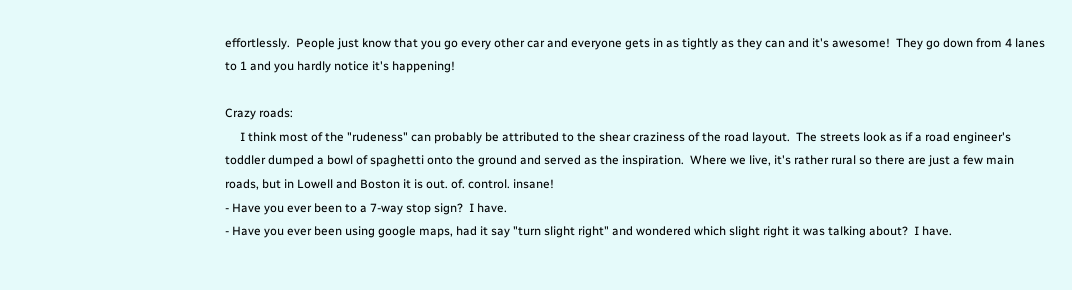effortlessly.  People just know that you go every other car and everyone gets in as tightly as they can and it's awesome!  They go down from 4 lanes to 1 and you hardly notice it's happening!

Crazy roads:
     I think most of the "rudeness" can probably be attributed to the shear craziness of the road layout.  The streets look as if a road engineer's toddler dumped a bowl of spaghetti onto the ground and served as the inspiration.  Where we live, it's rather rural so there are just a few main roads, but in Lowell and Boston it is out. of. control. insane!
- Have you ever been to a 7-way stop sign?  I have.
- Have you ever been using google maps, had it say "turn slight right" and wondered which slight right it was talking about?  I have.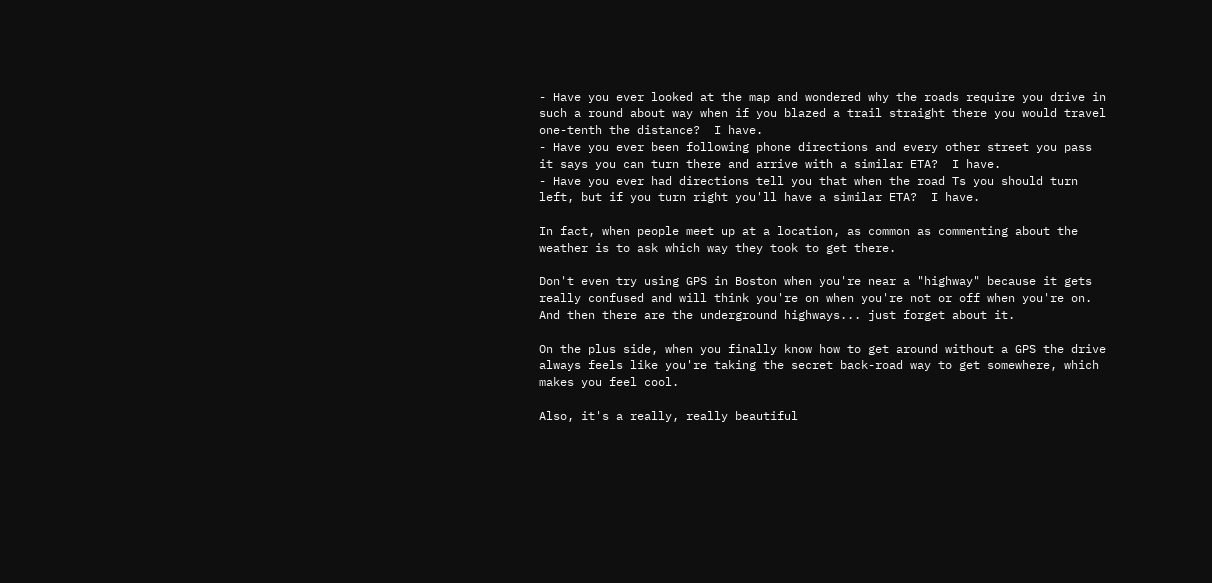- Have you ever looked at the map and wondered why the roads require you drive in such a round about way when if you blazed a trail straight there you would travel one-tenth the distance?  I have.
- Have you ever been following phone directions and every other street you pass it says you can turn there and arrive with a similar ETA?  I have.
- Have you ever had directions tell you that when the road Ts you should turn left, but if you turn right you'll have a similar ETA?  I have.

In fact, when people meet up at a location, as common as commenting about the weather is to ask which way they took to get there.

Don't even try using GPS in Boston when you're near a "highway" because it gets really confused and will think you're on when you're not or off when you're on.  And then there are the underground highways... just forget about it.

On the plus side, when you finally know how to get around without a GPS the drive always feels like you're taking the secret back-road way to get somewhere, which makes you feel cool.

Also, it's a really, really beautiful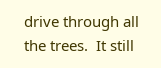drive through all the trees.  It still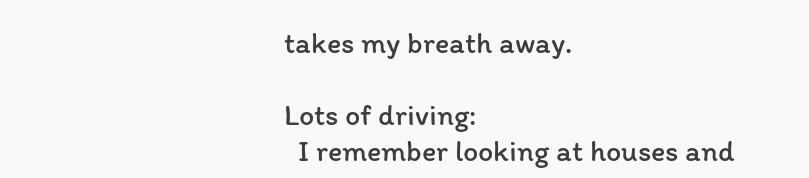takes my breath away.

Lots of driving:
  I remember looking at houses and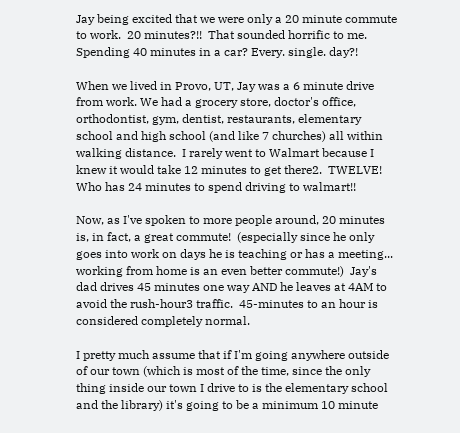Jay being excited that we were only a 20 minute commute to work.  20 minutes?!!  That sounded horrific to me.  Spending 40 minutes in a car? Every. single. day?!

When we lived in Provo, UT, Jay was a 6 minute drive from work. We had a grocery store, doctor's office, orthodontist, gym, dentist, restaurants, elementary school and high school (and like 7 churches) all within walking distance.  I rarely went to Walmart because I knew it would take 12 minutes to get there2.  TWELVE!  Who has 24 minutes to spend driving to walmart!!

Now, as I've spoken to more people around, 20 minutes is, in fact, a great commute!  (especially since he only goes into work on days he is teaching or has a meeting...  working from home is an even better commute!)  Jay's dad drives 45 minutes one way AND he leaves at 4AM to avoid the rush-hour3 traffic.  45-minutes to an hour is considered completely normal.

I pretty much assume that if I'm going anywhere outside of our town (which is most of the time, since the only thing inside our town I drive to is the elementary school and the library) it's going to be a minimum 10 minute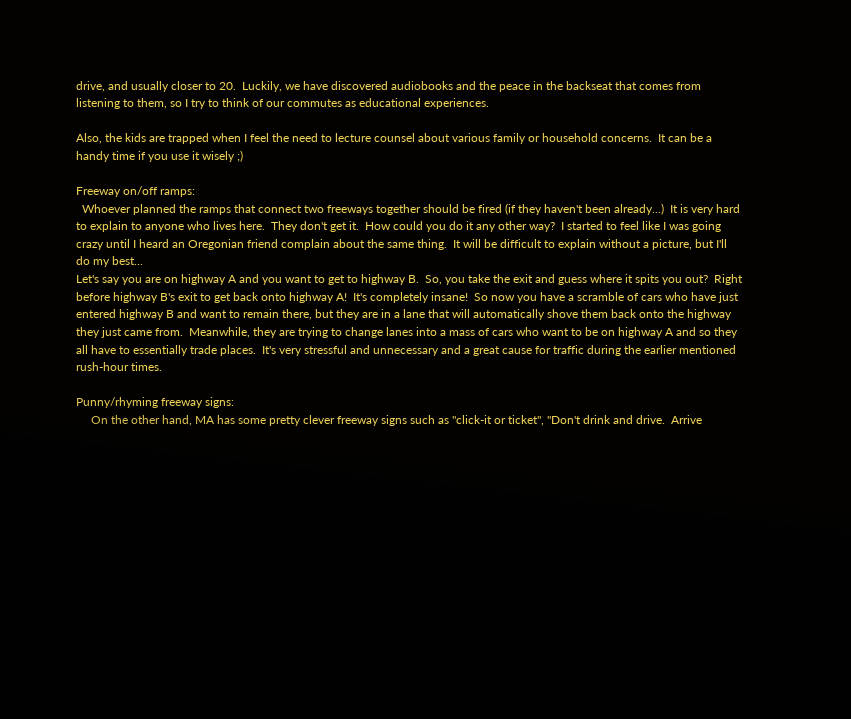drive, and usually closer to 20.  Luckily, we have discovered audiobooks and the peace in the backseat that comes from listening to them, so I try to think of our commutes as educational experiences.

Also, the kids are trapped when I feel the need to lecture counsel about various family or household concerns.  It can be a handy time if you use it wisely ;)

Freeway on/off ramps:
  Whoever planned the ramps that connect two freeways together should be fired (if they haven't been already...)  It is very hard to explain to anyone who lives here.  They don't get it.  How could you do it any other way?  I started to feel like I was going crazy until I heard an Oregonian friend complain about the same thing.  It will be difficult to explain without a picture, but I'll do my best...
Let's say you are on highway A and you want to get to highway B.  So, you take the exit and guess where it spits you out?  Right before highway B's exit to get back onto highway A!  It's completely insane!  So now you have a scramble of cars who have just entered highway B and want to remain there, but they are in a lane that will automatically shove them back onto the highway they just came from.  Meanwhile, they are trying to change lanes into a mass of cars who want to be on highway A and so they all have to essentially trade places.  It's very stressful and unnecessary and a great cause for traffic during the earlier mentioned rush-hour times.

Punny/rhyming freeway signs:
     On the other hand, MA has some pretty clever freeway signs such as "click-it or ticket", "Don't drink and drive.  Arrive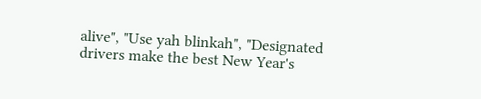alive", "Use yah blinkah", "Designated drivers make the best New Year's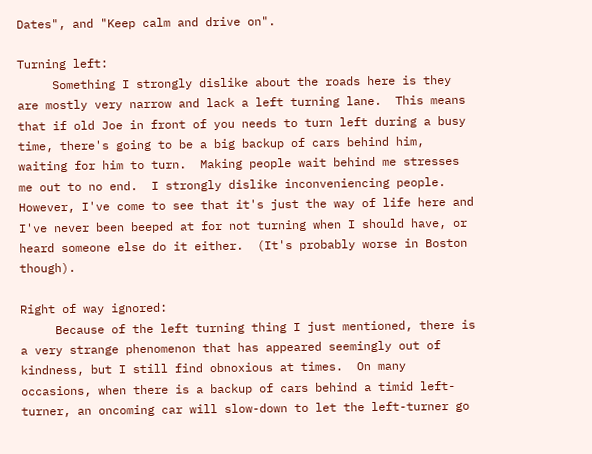Dates", and "Keep calm and drive on".

Turning left:
     Something I strongly dislike about the roads here is they are mostly very narrow and lack a left turning lane.  This means that if old Joe in front of you needs to turn left during a busy time, there's going to be a big backup of cars behind him, waiting for him to turn.  Making people wait behind me stresses me out to no end.  I strongly dislike inconveniencing people.  However, I've come to see that it's just the way of life here and I've never been beeped at for not turning when I should have, or heard someone else do it either.  (It's probably worse in Boston though).

Right of way ignored:
     Because of the left turning thing I just mentioned, there is a very strange phenomenon that has appeared seemingly out of kindness, but I still find obnoxious at times.  On many occasions, when there is a backup of cars behind a timid left-turner, an oncoming car will slow-down to let the left-turner go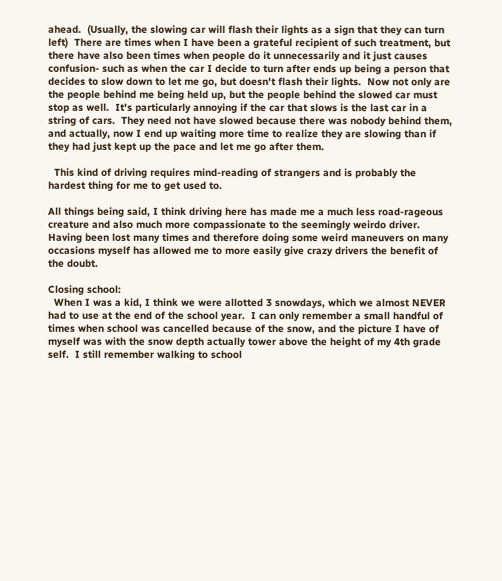ahead.  (Usually, the slowing car will flash their lights as a sign that they can turn left)  There are times when I have been a grateful recipient of such treatment, but there have also been times when people do it unnecessarily and it just causes confusion- such as when the car I decide to turn after ends up being a person that decides to slow down to let me go, but doesn't flash their lights.  Now not only are the people behind me being held up, but the people behind the slowed car must stop as well.  It's particularly annoying if the car that slows is the last car in a string of cars.  They need not have slowed because there was nobody behind them, and actually, now I end up waiting more time to realize they are slowing than if they had just kept up the pace and let me go after them.

  This kind of driving requires mind-reading of strangers and is probably the hardest thing for me to get used to.

All things being said, I think driving here has made me a much less road-rageous creature and also much more compassionate to the seemingly weirdo driver.  Having been lost many times and therefore doing some weird maneuvers on many occasions myself has allowed me to more easily give crazy drivers the benefit of the doubt.

Closing school:
  When I was a kid, I think we were allotted 3 snowdays, which we almost NEVER had to use at the end of the school year.  I can only remember a small handful of times when school was cancelled because of the snow, and the picture I have of myself was with the snow depth actually tower above the height of my 4th grade self.  I still remember walking to school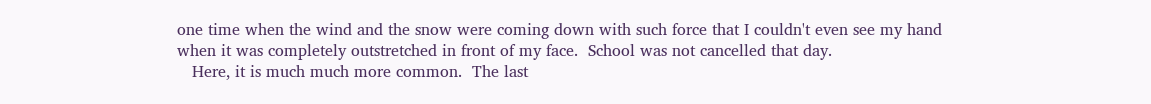one time when the wind and the snow were coming down with such force that I couldn't even see my hand when it was completely outstretched in front of my face.  School was not cancelled that day.
   Here, it is much much more common.  The last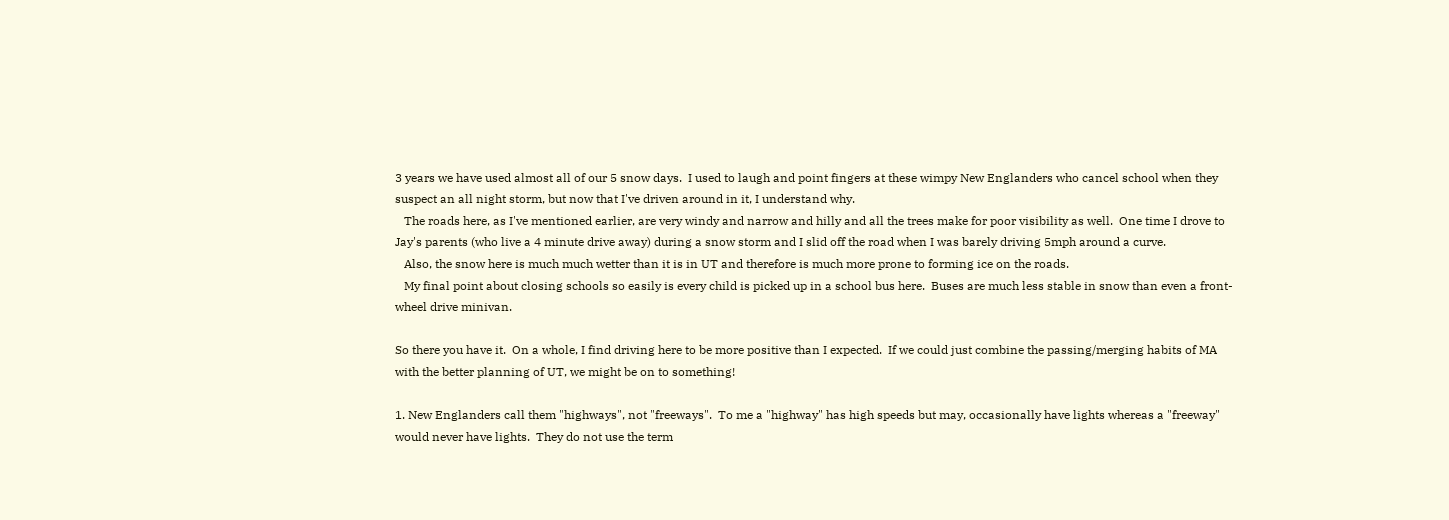3 years we have used almost all of our 5 snow days.  I used to laugh and point fingers at these wimpy New Englanders who cancel school when they suspect an all night storm, but now that I've driven around in it, I understand why.
   The roads here, as I've mentioned earlier, are very windy and narrow and hilly and all the trees make for poor visibility as well.  One time I drove to Jay's parents (who live a 4 minute drive away) during a snow storm and I slid off the road when I was barely driving 5mph around a curve.
   Also, the snow here is much much wetter than it is in UT and therefore is much more prone to forming ice on the roads.
   My final point about closing schools so easily is every child is picked up in a school bus here.  Buses are much less stable in snow than even a front-wheel drive minivan.

So there you have it.  On a whole, I find driving here to be more positive than I expected.  If we could just combine the passing/merging habits of MA with the better planning of UT, we might be on to something!

1. New Englanders call them "highways", not "freeways".  To me a "highway" has high speeds but may, occasionally have lights whereas a "freeway" would never have lights.  They do not use the term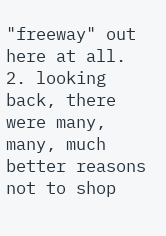"freeway" out here at all.
2. looking back, there were many, many, much better reasons not to shop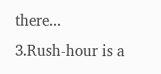there...
3.Rush-hour is a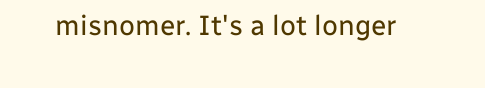misnomer. It's a lot longer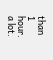than 1 hour.  a lot.